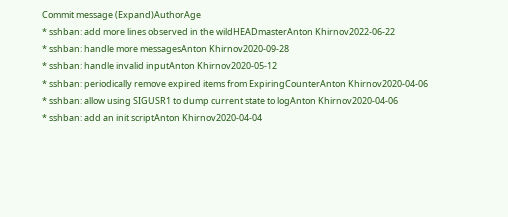Commit message (Expand)AuthorAge
* sshban: add more lines observed in the wildHEADmasterAnton Khirnov2022-06-22
* sshban: handle more messagesAnton Khirnov2020-09-28
* sshban: handle invalid inputAnton Khirnov2020-05-12
* sshban: periodically remove expired items from ExpiringCounterAnton Khirnov2020-04-06
* sshban: allow using SIGUSR1 to dump current state to logAnton Khirnov2020-04-06
* sshban: add an init scriptAnton Khirnov2020-04-04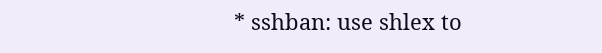* sshban: use shlex to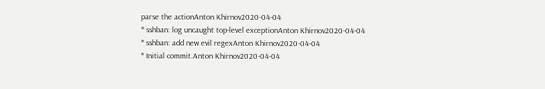parse the actionAnton Khirnov2020-04-04
* sshban: log uncaught top-level exceptionAnton Khirnov2020-04-04
* sshban: add new evil regexAnton Khirnov2020-04-04
* Initial commit.Anton Khirnov2020-04-04